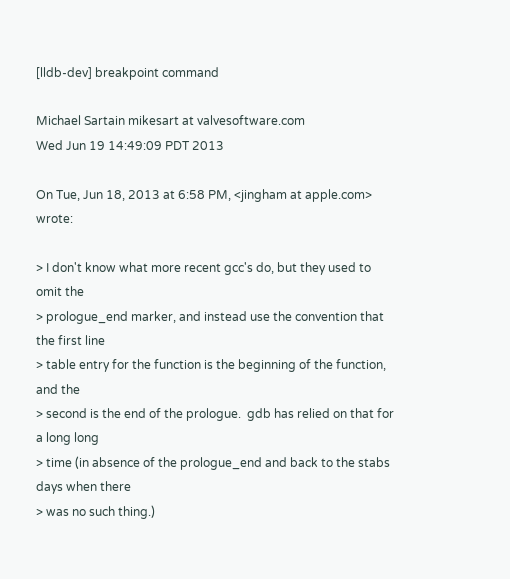[lldb-dev] breakpoint command

Michael Sartain mikesart at valvesoftware.com
Wed Jun 19 14:49:09 PDT 2013

On Tue, Jun 18, 2013 at 6:58 PM, <jingham at apple.com> wrote:

> I don't know what more recent gcc's do, but they used to omit the
> prologue_end marker, and instead use the convention that the first line
> table entry for the function is the beginning of the function, and the
> second is the end of the prologue.  gdb has relied on that for a long long
> time (in absence of the prologue_end and back to the stabs days when there
> was no such thing.)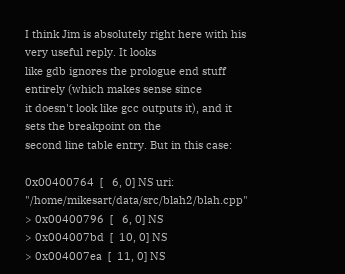I think Jim is absolutely right here with his very useful reply. It looks
like gdb ignores the prologue end stuff entirely (which makes sense since
it doesn't look like gcc outputs it), and it sets the breakpoint on the
second line table entry. But in this case:

0x00400764  [   6, 0] NS uri: "/home/mikesart/data/src/blah2/blah.cpp"
> 0x00400796  [   6, 0] NS
> 0x004007bd  [  10, 0] NS
> 0x004007ea  [  11, 0] NS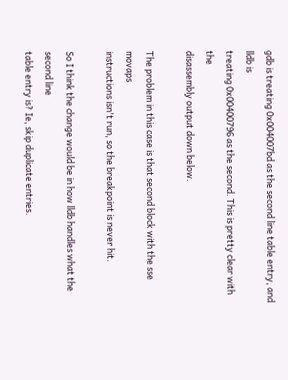gdb is treating 0x004007bd as the second line table entry, and lldb is
treating 0x00400796 as the second. This is pretty clear with the
disassembly output down below.

The problem in this case is that second block with the sse movaps
instructions isn't run, so the breakpoint is never hit.

So I think the change would be in how lldb handles what the second line
table entry is? Ie, skip duplicate entries.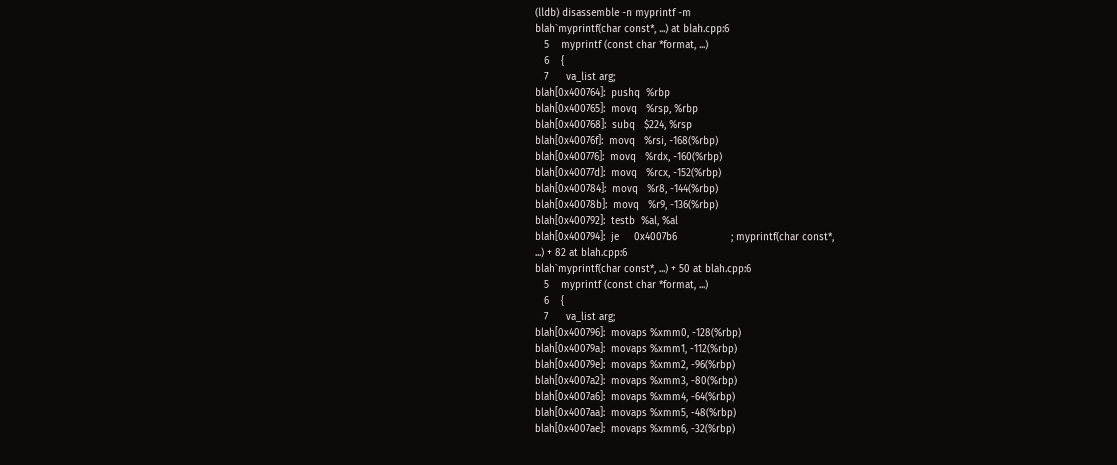(lldb) disassemble -n myprintf -m
blah`myprintf(char const*, ...) at blah.cpp:6
   5    myprintf (const char *format, ...)
   6    {
   7      va_list arg;
blah[0x400764]:  pushq  %rbp
blah[0x400765]:  movq   %rsp, %rbp
blah[0x400768]:  subq   $224, %rsp
blah[0x40076f]:  movq   %rsi, -168(%rbp)
blah[0x400776]:  movq   %rdx, -160(%rbp)
blah[0x40077d]:  movq   %rcx, -152(%rbp)
blah[0x400784]:  movq   %r8, -144(%rbp)
blah[0x40078b]:  movq   %r9, -136(%rbp)
blah[0x400792]:  testb  %al, %al
blah[0x400794]:  je     0x4007b6                  ; myprintf(char const*,
...) + 82 at blah.cpp:6
blah`myprintf(char const*, ...) + 50 at blah.cpp:6
   5    myprintf (const char *format, ...)
   6    {
   7      va_list arg;
blah[0x400796]:  movaps %xmm0, -128(%rbp)
blah[0x40079a]:  movaps %xmm1, -112(%rbp)
blah[0x40079e]:  movaps %xmm2, -96(%rbp)
blah[0x4007a2]:  movaps %xmm3, -80(%rbp)
blah[0x4007a6]:  movaps %xmm4, -64(%rbp)
blah[0x4007aa]:  movaps %xmm5, -48(%rbp)
blah[0x4007ae]:  movaps %xmm6, -32(%rbp)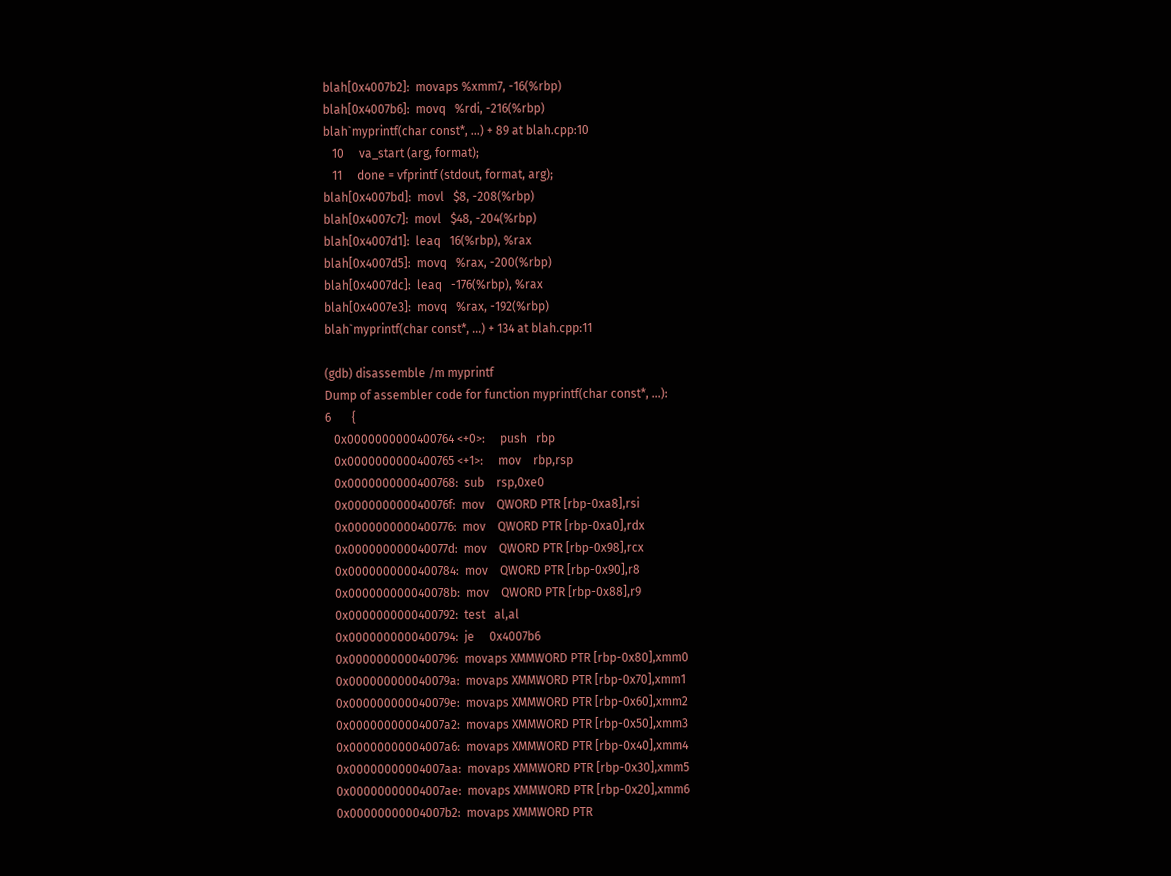blah[0x4007b2]:  movaps %xmm7, -16(%rbp)
blah[0x4007b6]:  movq   %rdi, -216(%rbp)
blah`myprintf(char const*, ...) + 89 at blah.cpp:10
   10     va_start (arg, format);
   11     done = vfprintf (stdout, format, arg);
blah[0x4007bd]:  movl   $8, -208(%rbp)
blah[0x4007c7]:  movl   $48, -204(%rbp)
blah[0x4007d1]:  leaq   16(%rbp), %rax
blah[0x4007d5]:  movq   %rax, -200(%rbp)
blah[0x4007dc]:  leaq   -176(%rbp), %rax
blah[0x4007e3]:  movq   %rax, -192(%rbp)
blah`myprintf(char const*, ...) + 134 at blah.cpp:11

(gdb) disassemble /m myprintf
Dump of assembler code for function myprintf(char const*, ...):
6       {
   0x0000000000400764 <+0>:     push   rbp
   0x0000000000400765 <+1>:     mov    rbp,rsp
   0x0000000000400768:  sub    rsp,0xe0
   0x000000000040076f:  mov    QWORD PTR [rbp-0xa8],rsi
   0x0000000000400776:  mov    QWORD PTR [rbp-0xa0],rdx
   0x000000000040077d:  mov    QWORD PTR [rbp-0x98],rcx
   0x0000000000400784:  mov    QWORD PTR [rbp-0x90],r8
   0x000000000040078b:  mov    QWORD PTR [rbp-0x88],r9
   0x0000000000400792:  test   al,al
   0x0000000000400794:  je     0x4007b6
   0x0000000000400796:  movaps XMMWORD PTR [rbp-0x80],xmm0
   0x000000000040079a:  movaps XMMWORD PTR [rbp-0x70],xmm1
   0x000000000040079e:  movaps XMMWORD PTR [rbp-0x60],xmm2
   0x00000000004007a2:  movaps XMMWORD PTR [rbp-0x50],xmm3
   0x00000000004007a6:  movaps XMMWORD PTR [rbp-0x40],xmm4
   0x00000000004007aa:  movaps XMMWORD PTR [rbp-0x30],xmm5
   0x00000000004007ae:  movaps XMMWORD PTR [rbp-0x20],xmm6
   0x00000000004007b2:  movaps XMMWORD PTR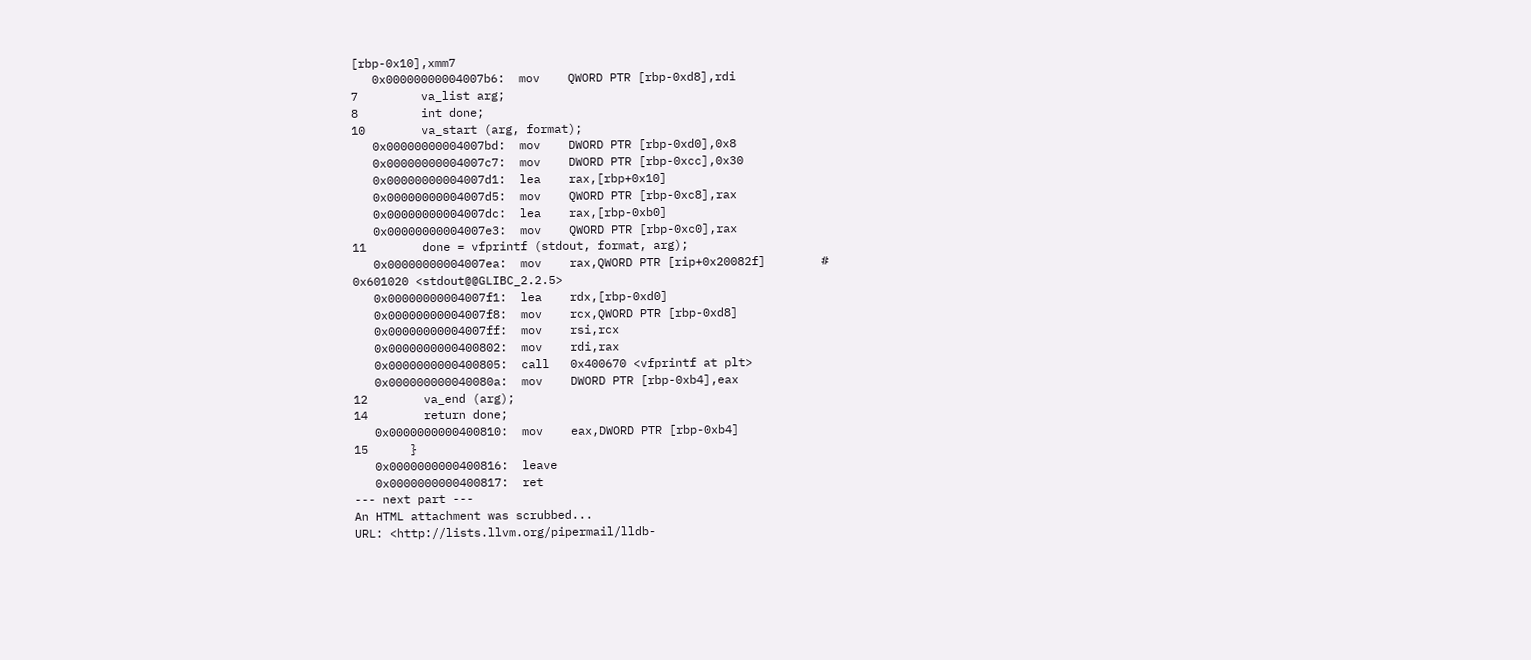[rbp-0x10],xmm7
   0x00000000004007b6:  mov    QWORD PTR [rbp-0xd8],rdi
7         va_list arg;
8         int done;
10        va_start (arg, format);
   0x00000000004007bd:  mov    DWORD PTR [rbp-0xd0],0x8
   0x00000000004007c7:  mov    DWORD PTR [rbp-0xcc],0x30
   0x00000000004007d1:  lea    rax,[rbp+0x10]
   0x00000000004007d5:  mov    QWORD PTR [rbp-0xc8],rax
   0x00000000004007dc:  lea    rax,[rbp-0xb0]
   0x00000000004007e3:  mov    QWORD PTR [rbp-0xc0],rax
11        done = vfprintf (stdout, format, arg);
   0x00000000004007ea:  mov    rax,QWORD PTR [rip+0x20082f]        #
0x601020 <stdout@@GLIBC_2.2.5>
   0x00000000004007f1:  lea    rdx,[rbp-0xd0]
   0x00000000004007f8:  mov    rcx,QWORD PTR [rbp-0xd8]
   0x00000000004007ff:  mov    rsi,rcx
   0x0000000000400802:  mov    rdi,rax
   0x0000000000400805:  call   0x400670 <vfprintf at plt>
   0x000000000040080a:  mov    DWORD PTR [rbp-0xb4],eax
12        va_end (arg);
14        return done;
   0x0000000000400810:  mov    eax,DWORD PTR [rbp-0xb4]
15      }
   0x0000000000400816:  leave
   0x0000000000400817:  ret
--- next part ---
An HTML attachment was scrubbed...
URL: <http://lists.llvm.org/pipermail/lldb-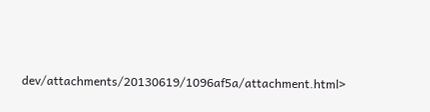dev/attachments/20130619/1096af5a/attachment.html>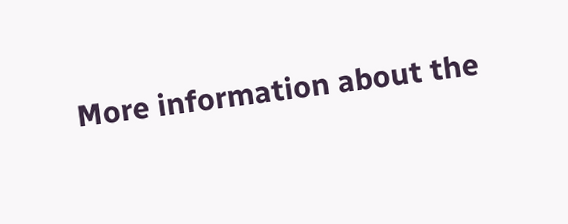More information about the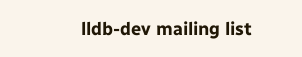lldb-dev mailing list